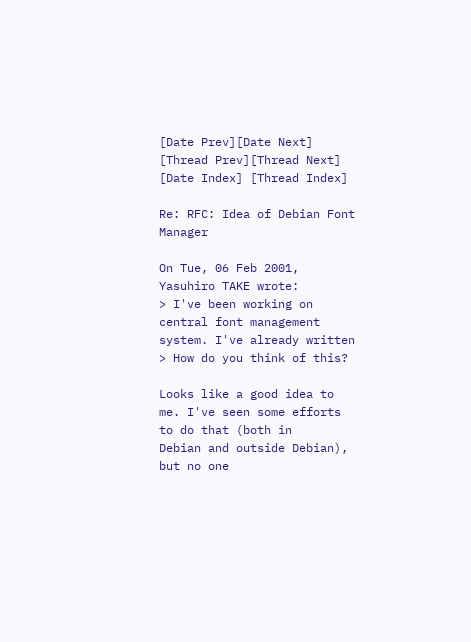[Date Prev][Date Next] [Thread Prev][Thread Next] [Date Index] [Thread Index]

Re: RFC: Idea of Debian Font Manager

On Tue, 06 Feb 2001, Yasuhiro TAKE wrote:
> I've been working on central font management system. I've already written
> How do you think of this?

Looks like a good idea to me. I've seen some efforts to do that (both in
Debian and outside Debian), but no one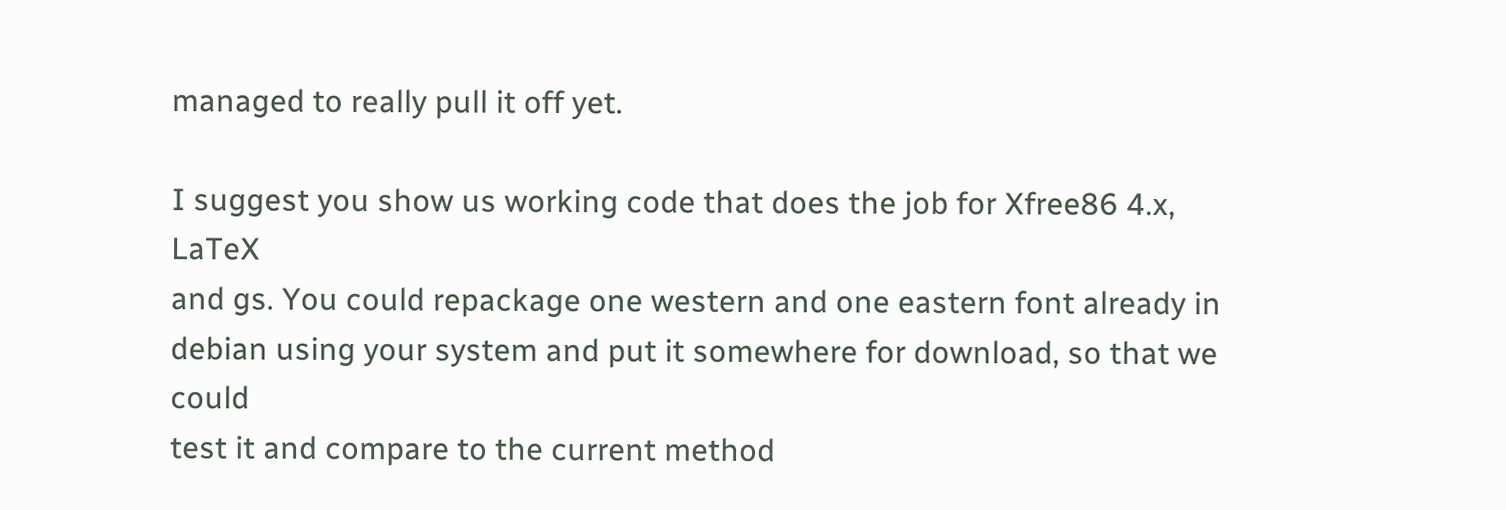managed to really pull it off yet.

I suggest you show us working code that does the job for Xfree86 4.x, LaTeX
and gs. You could repackage one western and one eastern font already in
debian using your system and put it somewhere for download, so that we could
test it and compare to the current method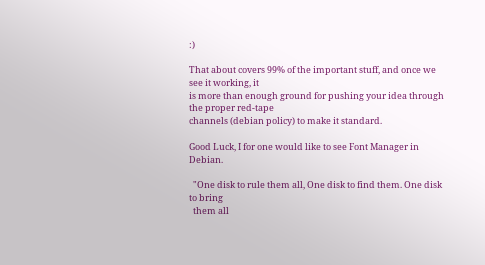:)

That about covers 99% of the important stuff, and once we see it working, it
is more than enough ground for pushing your idea through the proper red-tape
channels (debian policy) to make it standard.

Good Luck, I for one would like to see Font Manager in Debian.

  "One disk to rule them all, One disk to find them. One disk to bring
  them all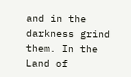and in the darkness grind them. In the Land of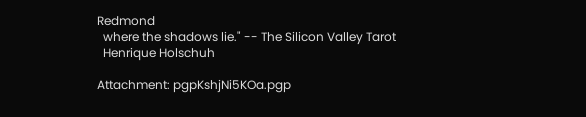Redmond
  where the shadows lie." -- The Silicon Valley Tarot
  Henrique Holschuh

Attachment: pgpKshjNi5KOa.pgp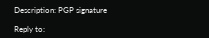Description: PGP signature

Reply to: